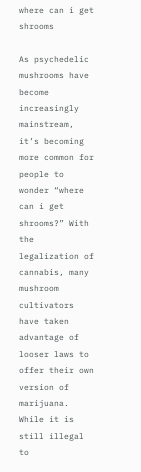where can i get shrooms

As psychedelic mushrooms have become increasingly mainstream, it’s becoming more common for people to wonder “where can i get shrooms?” With the legalization of cannabis, many mushroom cultivators have taken advantage of looser laws to offer their own version of marijuana. While it is still illegal to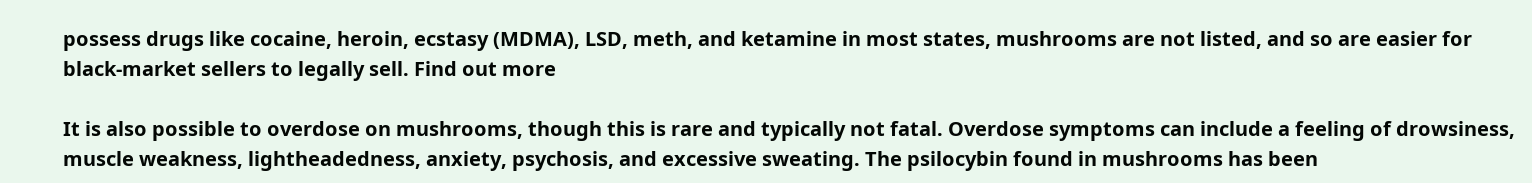possess drugs like cocaine, heroin, ecstasy (MDMA), LSD, meth, and ketamine in most states, mushrooms are not listed, and so are easier for black-market sellers to legally sell. Find out more

It is also possible to overdose on mushrooms, though this is rare and typically not fatal. Overdose symptoms can include a feeling of drowsiness, muscle weakness, lightheadedness, anxiety, psychosis, and excessive sweating. The psilocybin found in mushrooms has been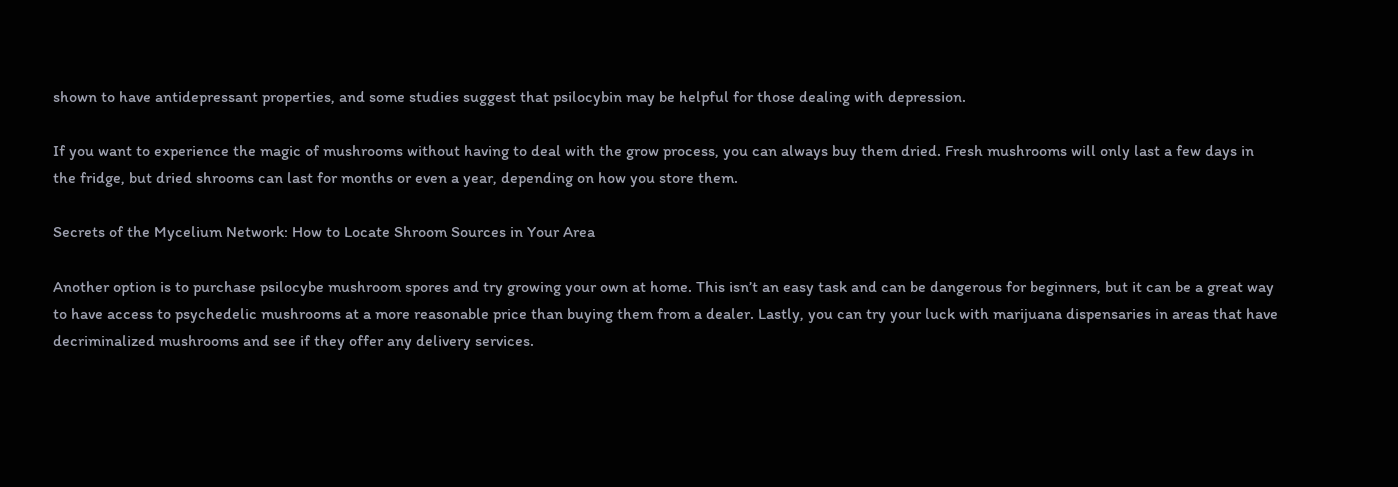shown to have antidepressant properties, and some studies suggest that psilocybin may be helpful for those dealing with depression.

If you want to experience the magic of mushrooms without having to deal with the grow process, you can always buy them dried. Fresh mushrooms will only last a few days in the fridge, but dried shrooms can last for months or even a year, depending on how you store them.

Secrets of the Mycelium Network: How to Locate Shroom Sources in Your Area

Another option is to purchase psilocybe mushroom spores and try growing your own at home. This isn’t an easy task and can be dangerous for beginners, but it can be a great way to have access to psychedelic mushrooms at a more reasonable price than buying them from a dealer. Lastly, you can try your luck with marijuana dispensaries in areas that have decriminalized mushrooms and see if they offer any delivery services.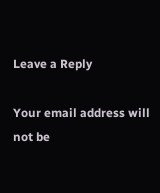Leave a Reply

Your email address will not be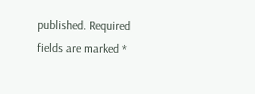published. Required fields are marked *